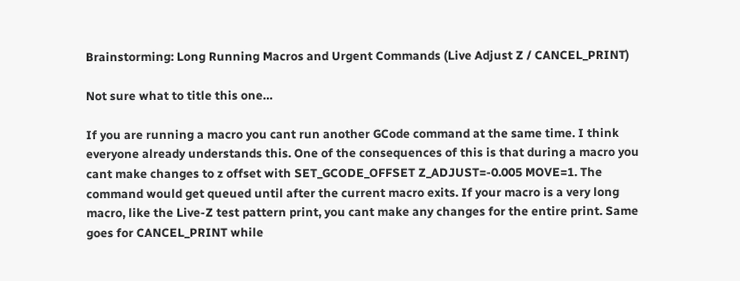Brainstorming: Long Running Macros and Urgent Commands (Live Adjust Z / CANCEL_PRINT)

Not sure what to title this one…

If you are running a macro you cant run another GCode command at the same time. I think everyone already understands this. One of the consequences of this is that during a macro you cant make changes to z offset with SET_GCODE_OFFSET Z_ADJUST=-0.005 MOVE=1. The command would get queued until after the current macro exits. If your macro is a very long macro, like the Live-Z test pattern print, you cant make any changes for the entire print. Same goes for CANCEL_PRINT while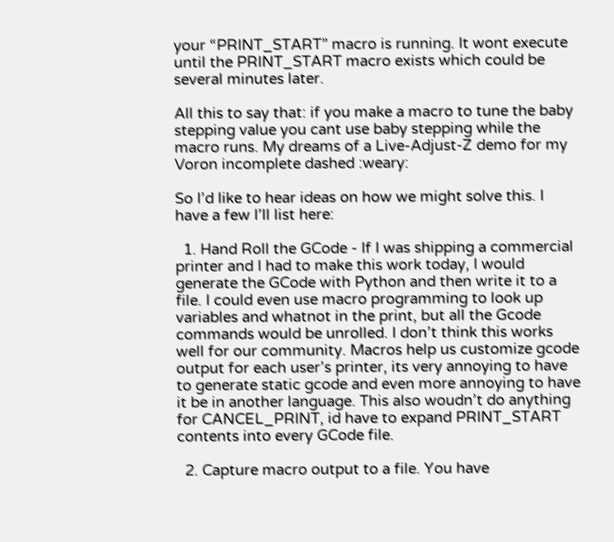your “PRINT_START” macro is running. It wont execute until the PRINT_START macro exists which could be several minutes later.

All this to say that: if you make a macro to tune the baby stepping value you cant use baby stepping while the macro runs. My dreams of a Live-Adjust-Z demo for my Voron incomplete dashed :weary:

So I’d like to hear ideas on how we might solve this. I have a few I’ll list here:

  1. Hand Roll the GCode - If I was shipping a commercial printer and I had to make this work today, I would generate the GCode with Python and then write it to a file. I could even use macro programming to look up variables and whatnot in the print, but all the Gcode commands would be unrolled. I don’t think this works well for our community. Macros help us customize gcode output for each user’s printer, its very annoying to have to generate static gcode and even more annoying to have it be in another language. This also woudn’t do anything for CANCEL_PRINT, id have to expand PRINT_START contents into every GCode file.

  2. Capture macro output to a file. You have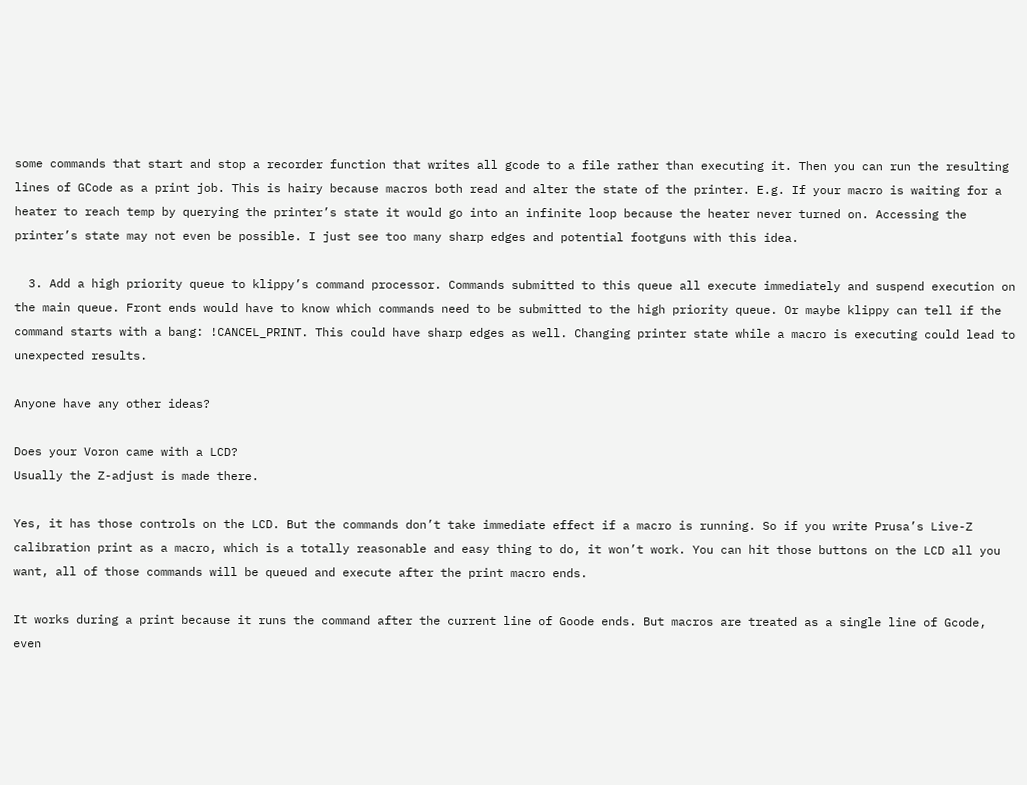some commands that start and stop a recorder function that writes all gcode to a file rather than executing it. Then you can run the resulting lines of GCode as a print job. This is hairy because macros both read and alter the state of the printer. E.g. If your macro is waiting for a heater to reach temp by querying the printer’s state it would go into an infinite loop because the heater never turned on. Accessing the printer’s state may not even be possible. I just see too many sharp edges and potential footguns with this idea.

  3. Add a high priority queue to klippy’s command processor. Commands submitted to this queue all execute immediately and suspend execution on the main queue. Front ends would have to know which commands need to be submitted to the high priority queue. Or maybe klippy can tell if the command starts with a bang: !CANCEL_PRINT. This could have sharp edges as well. Changing printer state while a macro is executing could lead to unexpected results.

Anyone have any other ideas?

Does your Voron came with a LCD?
Usually the Z-adjust is made there.

Yes, it has those controls on the LCD. But the commands don’t take immediate effect if a macro is running. So if you write Prusa’s Live-Z calibration print as a macro, which is a totally reasonable and easy thing to do, it won’t work. You can hit those buttons on the LCD all you want, all of those commands will be queued and execute after the print macro ends.

It works during a print because it runs the command after the current line of Goode ends. But macros are treated as a single line of Gcode, even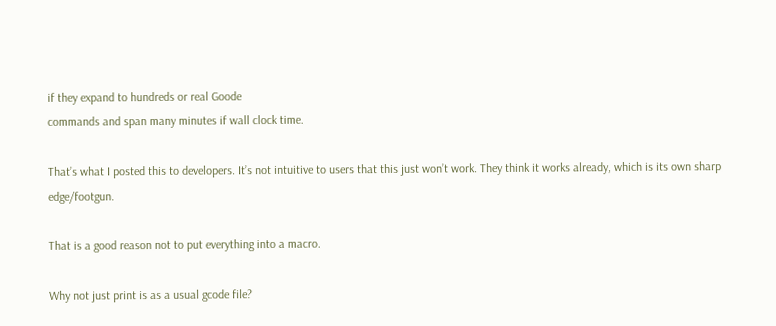if they expand to hundreds or real Goode
commands and span many minutes if wall clock time.

That’s what I posted this to developers. It’s not intuitive to users that this just won’t work. They think it works already, which is its own sharp edge/footgun.

That is a good reason not to put everything into a macro.

Why not just print is as a usual gcode file?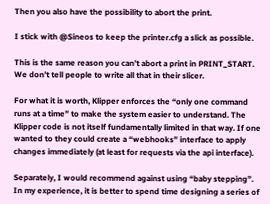Then you also have the possibility to abort the print.

I stick with @Sineos to keep the printer.cfg a slick as possible.

This is the same reason you can’t abort a print in PRINT_START. We don’t tell people to write all that in their slicer.

For what it is worth, Klipper enforces the “only one command runs at a time” to make the system easier to understand. The Klipper code is not itself fundamentally limited in that way. If one wanted to they could create a “webhooks” interface to apply changes immediately (at least for requests via the api interface).

Separately, I would recommend against using “baby stepping”. In my experience, it is better to spend time designing a series of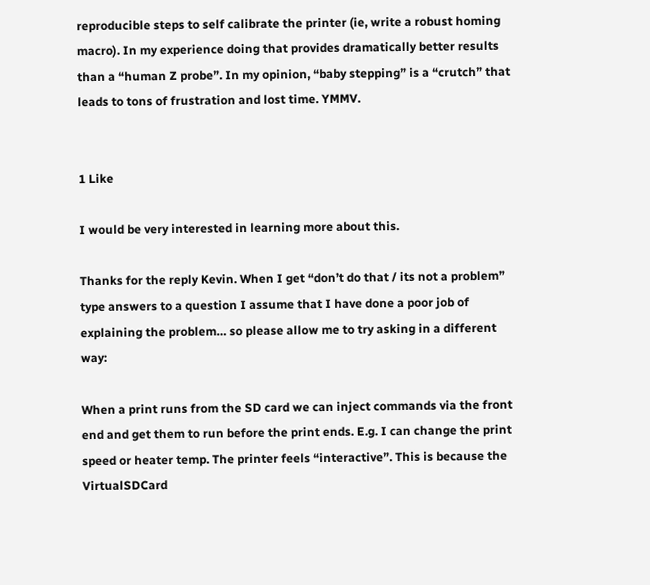reproducible steps to self calibrate the printer (ie, write a robust homing macro). In my experience doing that provides dramatically better results than a “human Z probe”. In my opinion, “baby stepping” is a “crutch” that leads to tons of frustration and lost time. YMMV.


1 Like

I would be very interested in learning more about this.

Thanks for the reply Kevin. When I get “don’t do that / its not a problem” type answers to a question I assume that I have done a poor job of explaining the problem… so please allow me to try asking in a different way:

When a print runs from the SD card we can inject commands via the front end and get them to run before the print ends. E.g. I can change the print speed or heater temp. The printer feels “interactive”. This is because the VirtualSDCard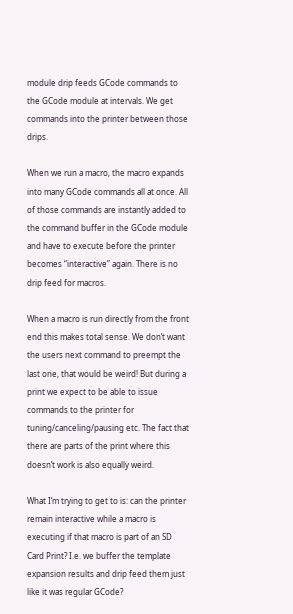module drip feeds GCode commands to the GCode module at intervals. We get commands into the printer between those drips.

When we run a macro, the macro expands into many GCode commands all at once. All of those commands are instantly added to the command buffer in the GCode module and have to execute before the printer becomes “interactive” again. There is no drip feed for macros.

When a macro is run directly from the front end this makes total sense. We don’t want the users next command to preempt the last one, that would be weird! But during a print we expect to be able to issue commands to the printer for tuning/canceling/pausing etc. The fact that there are parts of the print where this doesn’t work is also equally weird.

What I’m trying to get to is: can the printer remain interactive while a macro is executing if that macro is part of an SD Card Print? I.e. we buffer the template expansion results and drip feed them just like it was regular GCode?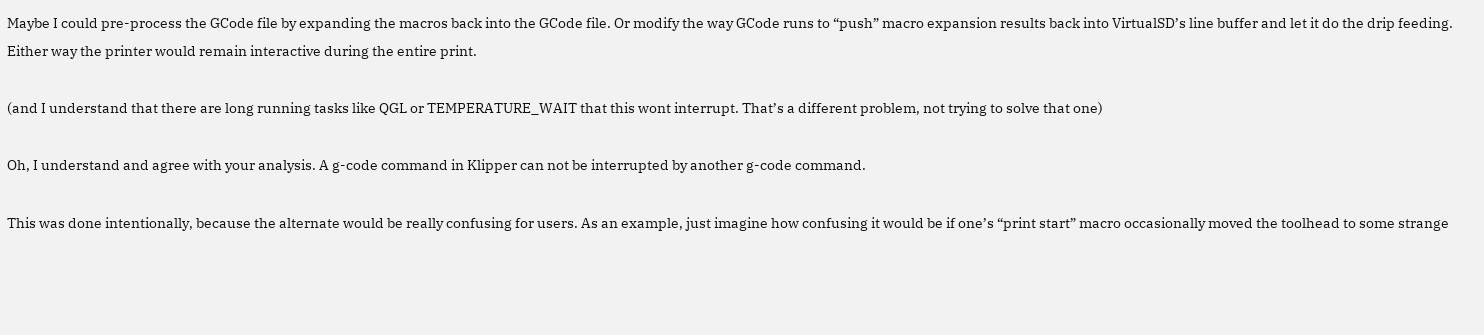Maybe I could pre-process the GCode file by expanding the macros back into the GCode file. Or modify the way GCode runs to “push” macro expansion results back into VirtualSD’s line buffer and let it do the drip feeding. Either way the printer would remain interactive during the entire print.

(and I understand that there are long running tasks like QGL or TEMPERATURE_WAIT that this wont interrupt. That’s a different problem, not trying to solve that one)

Oh, I understand and agree with your analysis. A g-code command in Klipper can not be interrupted by another g-code command.

This was done intentionally, because the alternate would be really confusing for users. As an example, just imagine how confusing it would be if one’s “print start” macro occasionally moved the toolhead to some strange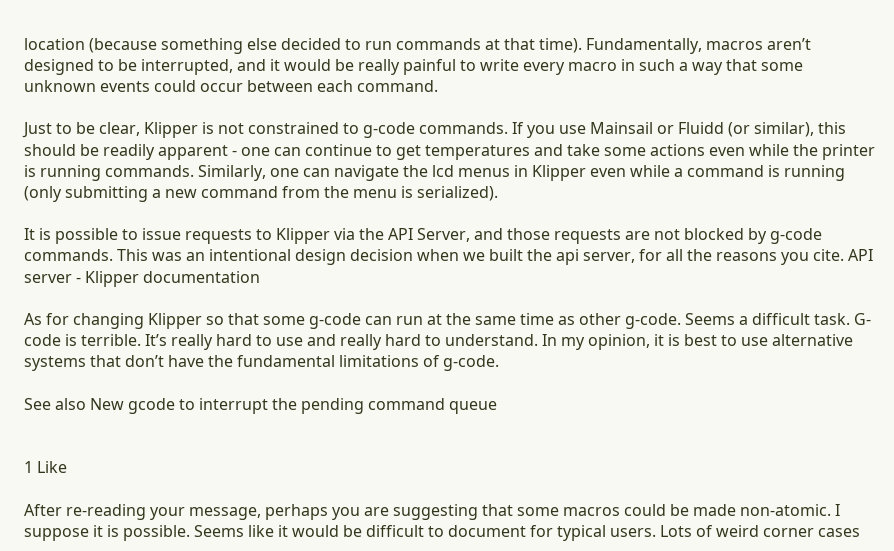location (because something else decided to run commands at that time). Fundamentally, macros aren’t designed to be interrupted, and it would be really painful to write every macro in such a way that some unknown events could occur between each command.

Just to be clear, Klipper is not constrained to g-code commands. If you use Mainsail or Fluidd (or similar), this should be readily apparent - one can continue to get temperatures and take some actions even while the printer is running commands. Similarly, one can navigate the lcd menus in Klipper even while a command is running (only submitting a new command from the menu is serialized).

It is possible to issue requests to Klipper via the API Server, and those requests are not blocked by g-code commands. This was an intentional design decision when we built the api server, for all the reasons you cite. API server - Klipper documentation

As for changing Klipper so that some g-code can run at the same time as other g-code. Seems a difficult task. G-code is terrible. It’s really hard to use and really hard to understand. In my opinion, it is best to use alternative systems that don’t have the fundamental limitations of g-code.

See also New gcode to interrupt the pending command queue


1 Like

After re-reading your message, perhaps you are suggesting that some macros could be made non-atomic. I suppose it is possible. Seems like it would be difficult to document for typical users. Lots of weird corner cases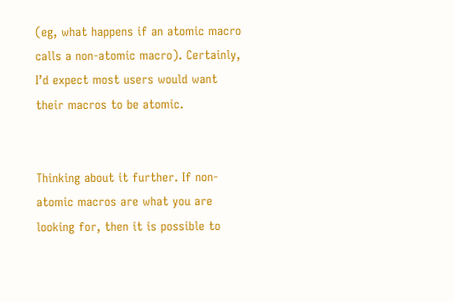(eg, what happens if an atomic macro calls a non-atomic macro). Certainly, I’d expect most users would want their macros to be atomic.


Thinking about it further. If non-atomic macros are what you are looking for, then it is possible to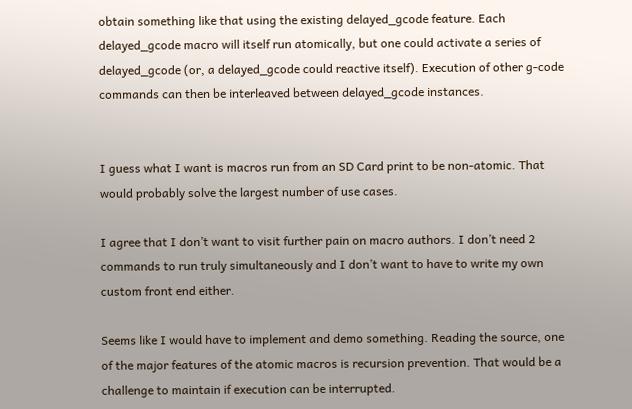obtain something like that using the existing delayed_gcode feature. Each delayed_gcode macro will itself run atomically, but one could activate a series of delayed_gcode (or, a delayed_gcode could reactive itself). Execution of other g-code commands can then be interleaved between delayed_gcode instances.


I guess what I want is macros run from an SD Card print to be non-atomic. That would probably solve the largest number of use cases.

I agree that I don’t want to visit further pain on macro authors. I don’t need 2 commands to run truly simultaneously and I don’t want to have to write my own custom front end either.

Seems like I would have to implement and demo something. Reading the source, one of the major features of the atomic macros is recursion prevention. That would be a challenge to maintain if execution can be interrupted.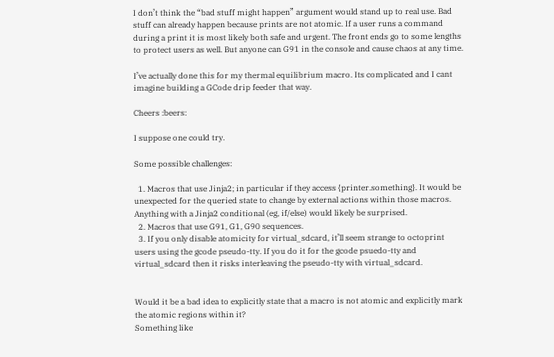I don’t think the “bad stuff might happen” argument would stand up to real use. Bad stuff can already happen because prints are not atomic. If a user runs a command during a print it is most likely both safe and urgent. The front ends go to some lengths to protect users as well. But anyone can G91 in the console and cause chaos at any time.

I’ve actually done this for my thermal equilibrium macro. Its complicated and I cant imagine building a GCode drip feeder that way.

Cheers :beers:

I suppose one could try.

Some possible challenges:

  1. Macros that use Jinja2; in particular if they access {printer.something}. It would be unexpected for the queried state to change by external actions within those macros. Anything with a Jinja2 conditional (eg, if/else) would likely be surprised.
  2. Macros that use G91, G1, G90 sequences.
  3. If you only disable atomicity for virtual_sdcard, it’ll seem strange to octoprint users using the gcode pseudo-tty. If you do it for the gcode psuedo-tty and virtual_sdcard then it risks interleaving the pseudo-tty with virtual_sdcard.


Would it be a bad idea to explicitly state that a macro is not atomic and explicitly mark the atomic regions within it?
Something like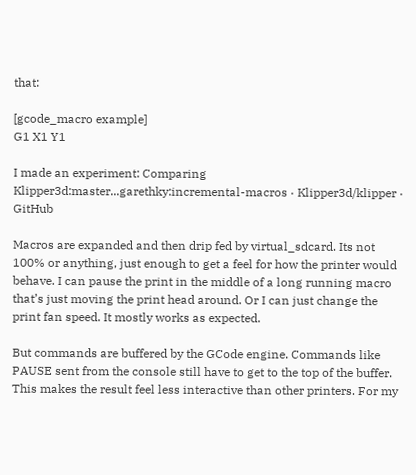that:

[gcode_macro example]
G1 X1 Y1

I made an experiment: Comparing Klipper3d:master...garethky:incremental-macros · Klipper3d/klipper · GitHub

Macros are expanded and then drip fed by virtual_sdcard. Its not 100% or anything, just enough to get a feel for how the printer would behave. I can pause the print in the middle of a long running macro that’s just moving the print head around. Or I can just change the print fan speed. It mostly works as expected.

But commands are buffered by the GCode engine. Commands like PAUSE sent from the console still have to get to the top of the buffer. This makes the result feel less interactive than other printers. For my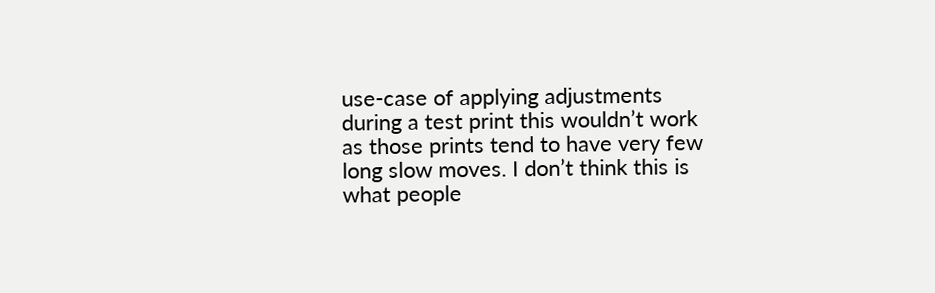use-case of applying adjustments during a test print this wouldn’t work as those prints tend to have very few long slow moves. I don’t think this is what people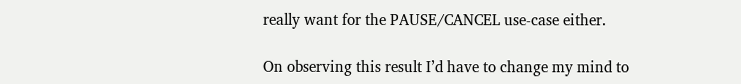really want for the PAUSE/CANCEL use-case either.

On observing this result I’d have to change my mind to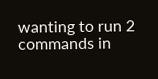wanting to run 2 commands in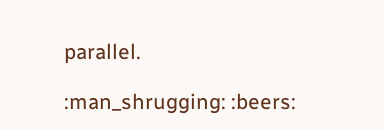parallel.

:man_shrugging: :beers: